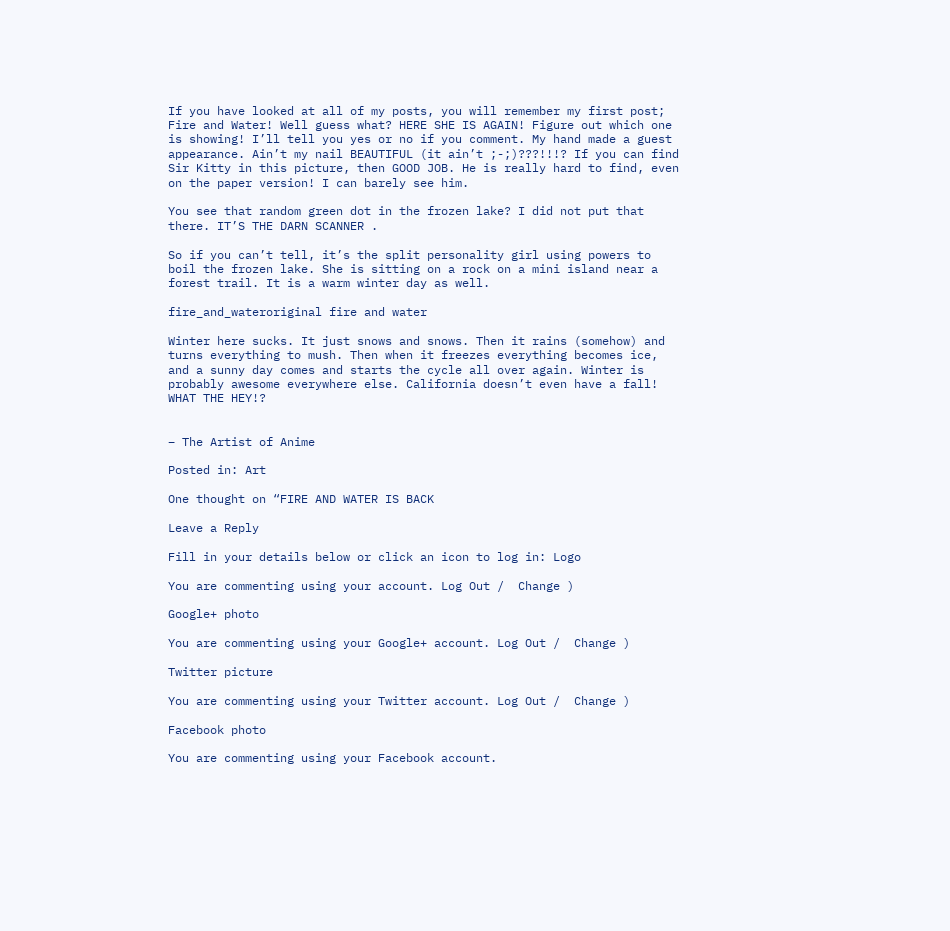If you have looked at all of my posts, you will remember my first post; Fire and Water! Well guess what? HERE SHE IS AGAIN! Figure out which one is showing! I’ll tell you yes or no if you comment. My hand made a guest appearance. Ain’t my nail BEAUTIFUL (it ain’t ;-;)???!!!? If you can find Sir Kitty in this picture, then GOOD JOB. He is really hard to find, even on the paper version! I can barely see him.

You see that random green dot in the frozen lake? I did not put that there. IT’S THE DARN SCANNER .

So if you can’t tell, it’s the split personality girl using powers to boil the frozen lake. She is sitting on a rock on a mini island near a forest trail. It is a warm winter day as well.

fire_and_wateroriginal fire and water

Winter here sucks. It just snows and snows. Then it rains (somehow) and turns everything to mush. Then when it freezes everything becomes ice, and a sunny day comes and starts the cycle all over again. Winter is probably awesome everywhere else. California doesn’t even have a fall! WHAT THE HEY!?


– The Artist of Anime

Posted in: Art

One thought on “FIRE AND WATER IS BACK

Leave a Reply

Fill in your details below or click an icon to log in: Logo

You are commenting using your account. Log Out /  Change )

Google+ photo

You are commenting using your Google+ account. Log Out /  Change )

Twitter picture

You are commenting using your Twitter account. Log Out /  Change )

Facebook photo

You are commenting using your Facebook account.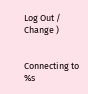Log Out /  Change )


Connecting to %s